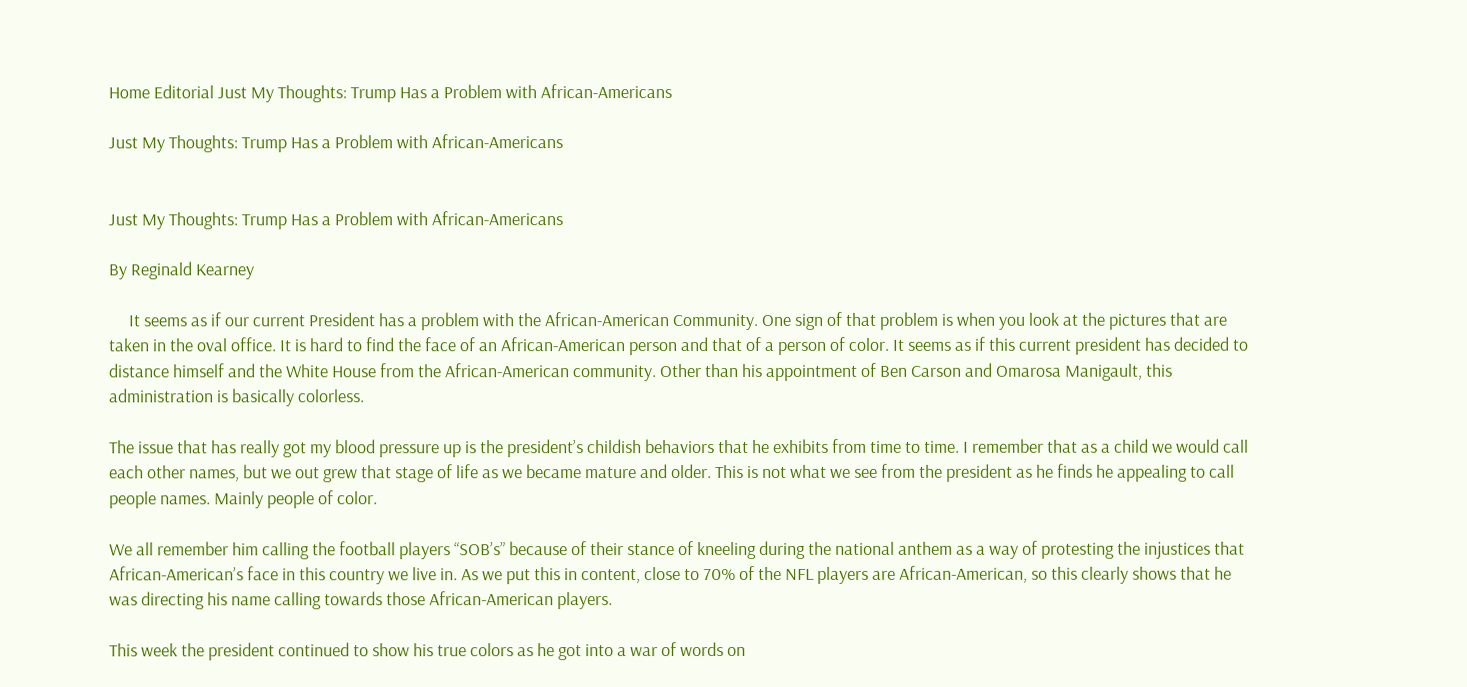Home Editorial Just My Thoughts: Trump Has a Problem with African-Americans

Just My Thoughts: Trump Has a Problem with African-Americans


Just My Thoughts: Trump Has a Problem with African-Americans

By Reginald Kearney

     It seems as if our current President has a problem with the African-American Community. One sign of that problem is when you look at the pictures that are taken in the oval office. It is hard to find the face of an African-American person and that of a person of color. It seems as if this current president has decided to distance himself and the White House from the African-American community. Other than his appointment of Ben Carson and Omarosa Manigault, this administration is basically colorless.

The issue that has really got my blood pressure up is the president’s childish behaviors that he exhibits from time to time. I remember that as a child we would call each other names, but we out grew that stage of life as we became mature and older. This is not what we see from the president as he finds he appealing to call people names. Mainly people of color.

We all remember him calling the football players “SOB’s” because of their stance of kneeling during the national anthem as a way of protesting the injustices that African-American’s face in this country we live in. As we put this in content, close to 70% of the NFL players are African-American, so this clearly shows that he was directing his name calling towards those African-American players.

This week the president continued to show his true colors as he got into a war of words on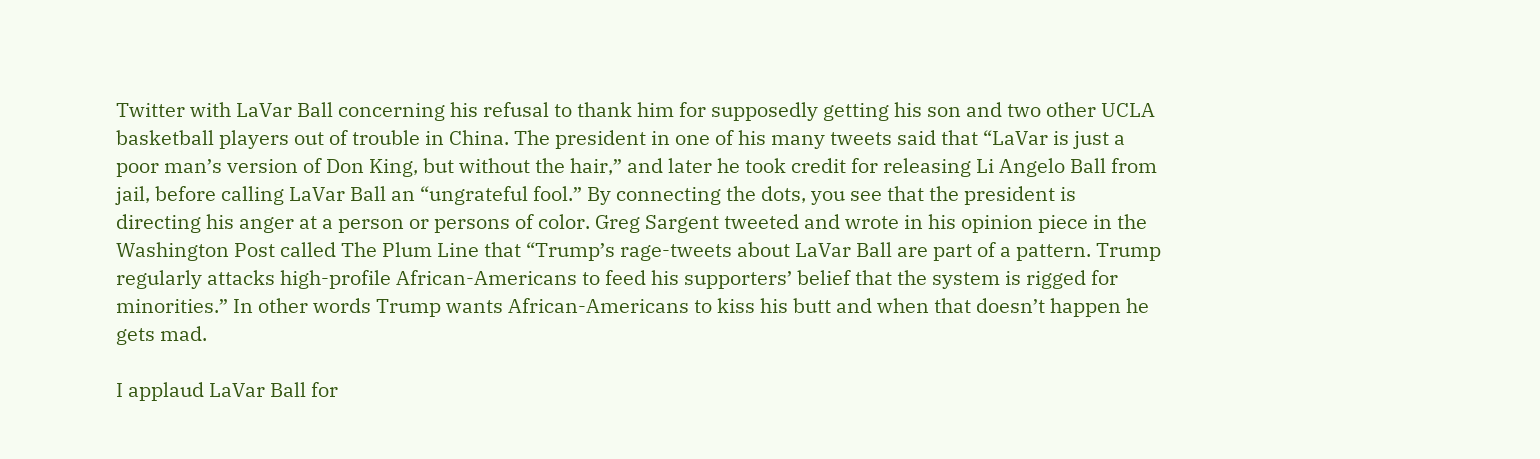Twitter with LaVar Ball concerning his refusal to thank him for supposedly getting his son and two other UCLA basketball players out of trouble in China. The president in one of his many tweets said that “LaVar is just a poor man’s version of Don King, but without the hair,” and later he took credit for releasing Li Angelo Ball from jail, before calling LaVar Ball an “ungrateful fool.” By connecting the dots, you see that the president is directing his anger at a person or persons of color. Greg Sargent tweeted and wrote in his opinion piece in the Washington Post called The Plum Line that “Trump’s rage-tweets about LaVar Ball are part of a pattern. Trump regularly attacks high-profile African-Americans to feed his supporters’ belief that the system is rigged for minorities.” In other words Trump wants African-Americans to kiss his butt and when that doesn’t happen he gets mad.

I applaud LaVar Ball for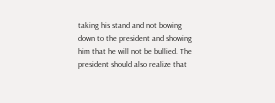taking his stand and not bowing down to the president and showing him that he will not be bullied. The president should also realize that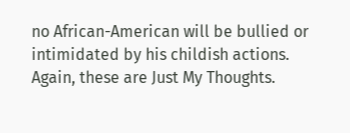no African-American will be bullied or intimidated by his childish actions. Again, these are Just My Thoughts.